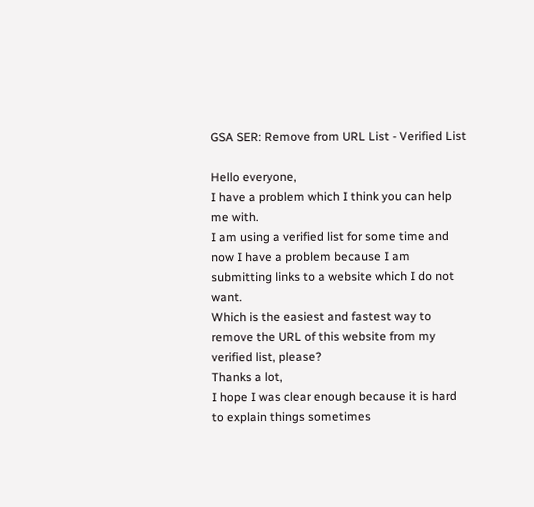GSA SER: Remove from URL List - Verified List

Hello everyone,
I have a problem which I think you can help me with.
I am using a verified list for some time and now I have a problem because I am submitting links to a website which I do not want.
Which is the easiest and fastest way to remove the URL of this website from my verified list, please?
Thanks a lot,
I hope I was clear enough because it is hard to explain things sometimes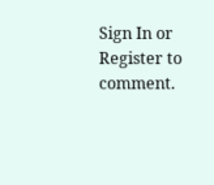Sign In or Register to comment.